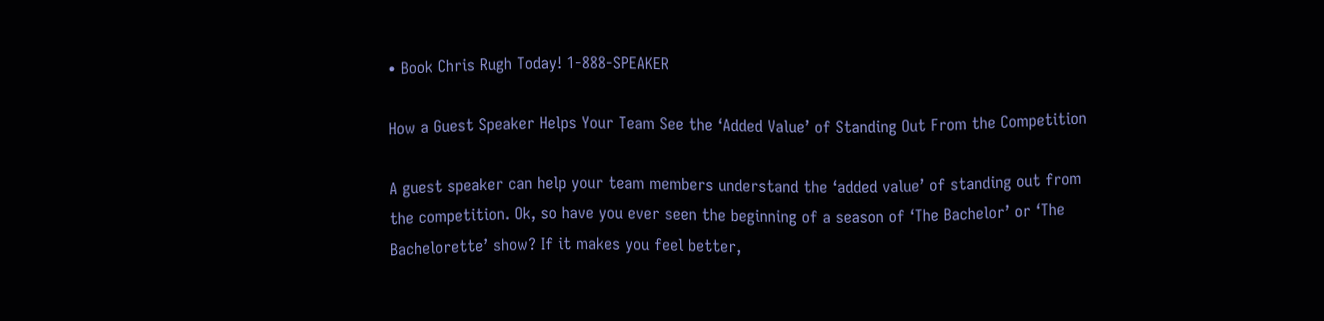• Book Chris Rugh Today! 1-888-SPEAKER

How a Guest Speaker Helps Your Team See the ‘Added Value’ of Standing Out From the Competition

A guest speaker can help your team members understand the ‘added value’ of standing out from the competition. Ok, so have you ever seen the beginning of a season of ‘The Bachelor’ or ‘The Bachelorette’ show? If it makes you feel better,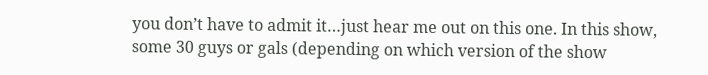you don’t have to admit it…just hear me out on this one. In this show, some 30 guys or gals (depending on which version of the show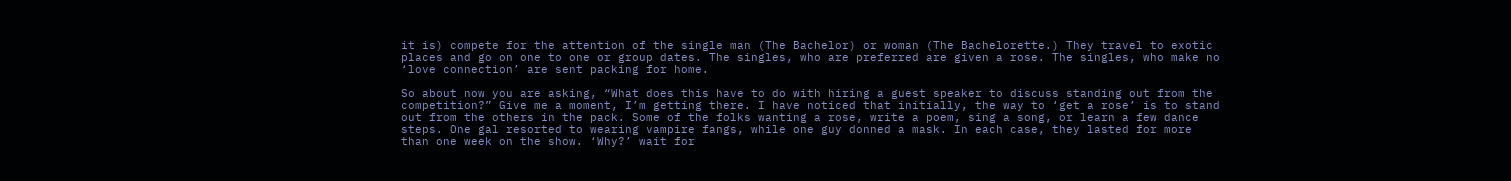it is) compete for the attention of the single man (The Bachelor) or woman (The Bachelorette.) They travel to exotic places and go on one to one or group dates. The singles, who are preferred are given a rose. The singles, who make no ‘love connection’ are sent packing for home.

So about now you are asking, “What does this have to do with hiring a guest speaker to discuss standing out from the competition?” Give me a moment, I’m getting there. I have noticed that initially, the way to ‘get a rose’ is to stand out from the others in the pack. Some of the folks wanting a rose, write a poem, sing a song, or learn a few dance steps. One gal resorted to wearing vampire fangs, while one guy donned a mask. In each case, they lasted for more than one week on the show. ‘Why?’ wait for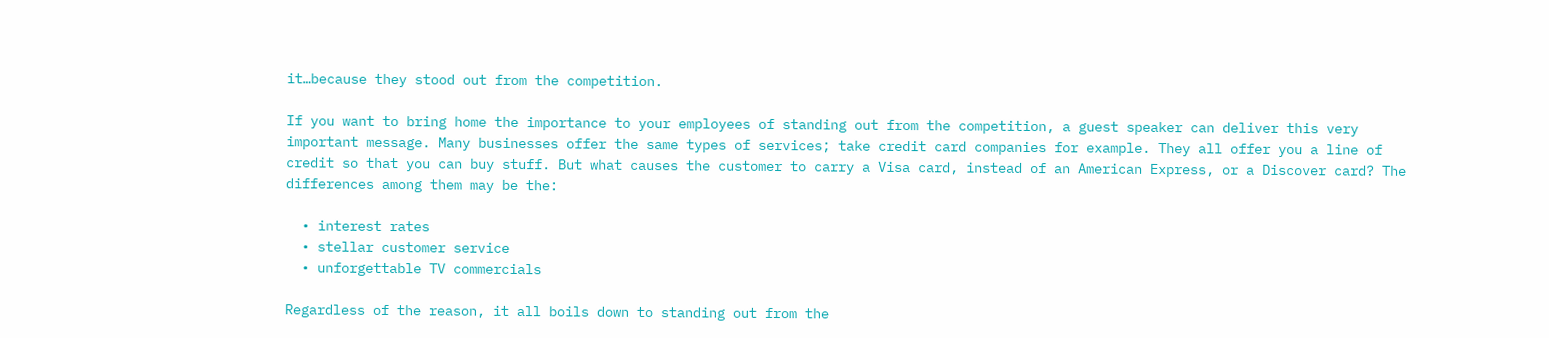it…because they stood out from the competition.

If you want to bring home the importance to your employees of standing out from the competition, a guest speaker can deliver this very important message. Many businesses offer the same types of services; take credit card companies for example. They all offer you a line of credit so that you can buy stuff. But what causes the customer to carry a Visa card, instead of an American Express, or a Discover card? The differences among them may be the:

  • interest rates
  • stellar customer service
  • unforgettable TV commercials

Regardless of the reason, it all boils down to standing out from the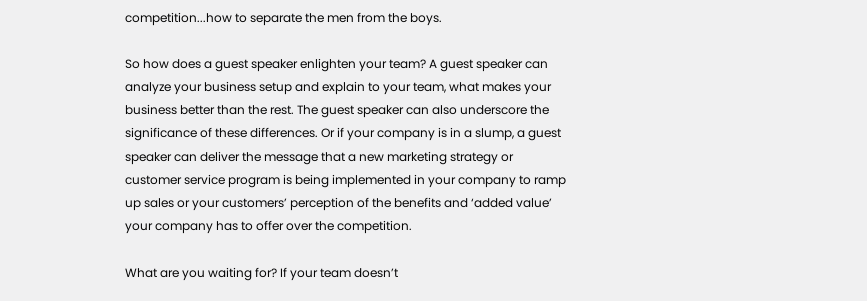competition...how to separate the men from the boys.

So how does a guest speaker enlighten your team? A guest speaker can analyze your business setup and explain to your team, what makes your business better than the rest. The guest speaker can also underscore the significance of these differences. Or if your company is in a slump, a guest speaker can deliver the message that a new marketing strategy or customer service program is being implemented in your company to ramp up sales or your customers’ perception of the benefits and ‘added value’ your company has to offer over the competition.

What are you waiting for? If your team doesn’t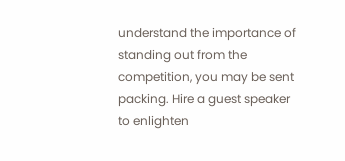understand the importance of standing out from the competition, you may be sent packing. Hire a guest speaker to enlighten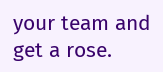your team and get a rose.